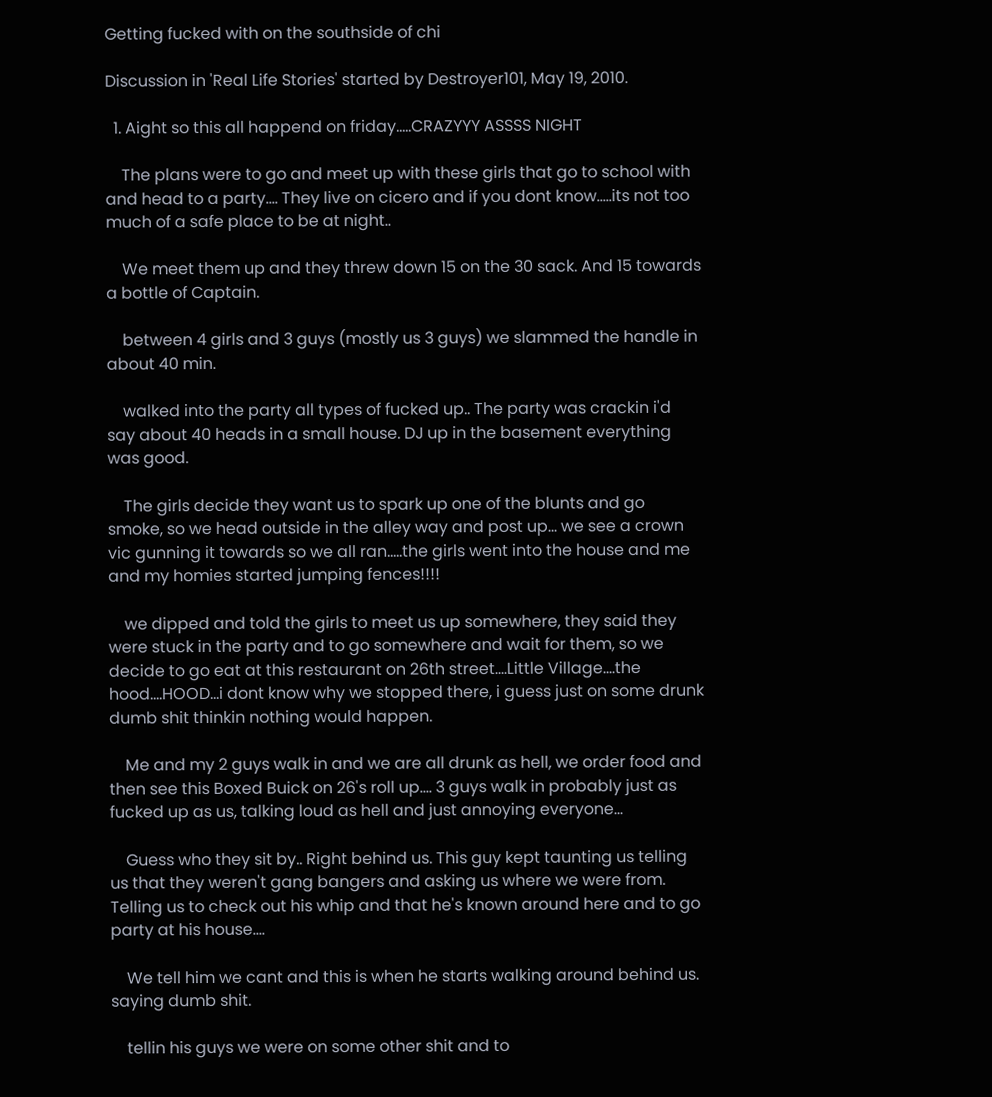Getting fucked with on the southside of chi

Discussion in 'Real Life Stories' started by Destroyer101, May 19, 2010.

  1. Aight so this all happend on friday.....CRAZYYY ASSSS NIGHT

    The plans were to go and meet up with these girls that go to school with and head to a party.... They live on cicero and if you dont know.....its not too much of a safe place to be at night..

    We meet them up and they threw down 15 on the 30 sack. And 15 towards a bottle of Captain.

    between 4 girls and 3 guys (mostly us 3 guys) we slammed the handle in about 40 min.

    walked into the party all types of fucked up.. The party was crackin i'd say about 40 heads in a small house. DJ up in the basement everything was good.

    The girls decide they want us to spark up one of the blunts and go smoke, so we head outside in the alley way and post up... we see a crown vic gunning it towards so we all ran.....the girls went into the house and me and my homies started jumping fences!!!!

    we dipped and told the girls to meet us up somewhere, they said they were stuck in the party and to go somewhere and wait for them, so we decide to go eat at this restaurant on 26th street....Little Village....the hood....HOOD...i dont know why we stopped there, i guess just on some drunk dumb shit thinkin nothing would happen.

    Me and my 2 guys walk in and we are all drunk as hell, we order food and then see this Boxed Buick on 26's roll up.... 3 guys walk in probably just as fucked up as us, talking loud as hell and just annoying everyone...

    Guess who they sit by.. Right behind us. This guy kept taunting us telling us that they weren't gang bangers and asking us where we were from. Telling us to check out his whip and that he's known around here and to go party at his house....

    We tell him we cant and this is when he starts walking around behind us. saying dumb shit.

    tellin his guys we were on some other shit and to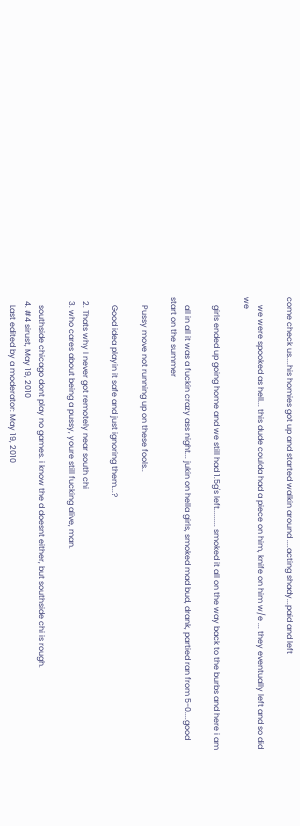come check us....his homies got up and started walkin around ....acting shady...paid and left

    we were spooked as hell... this dude coulda had a piece on him, knife on him w/e ... they eventually left and so did we

    girls ended up going home and we still had 1.5g's left......... smoked it all on the way back to the burbs and here i am

    all in all it was a fuckin crazy ass night... jukin on hella girls, smoked mad bud, drank, partied ran from 5-0....good start on the summer

    Pussy move not running up on these fools..

    Good idea playin it safe and just ignoring them...?

  2. Thats why I never got remotely near south chi
  3. who cares about being a pussy, youre still fucking alive, man.

    southside chicago dont play no games. i know the d doesnt either, but southside chi is rough.
  4. #4 sirust, May 19, 2010
    Last edited by a moderator: May 19, 2010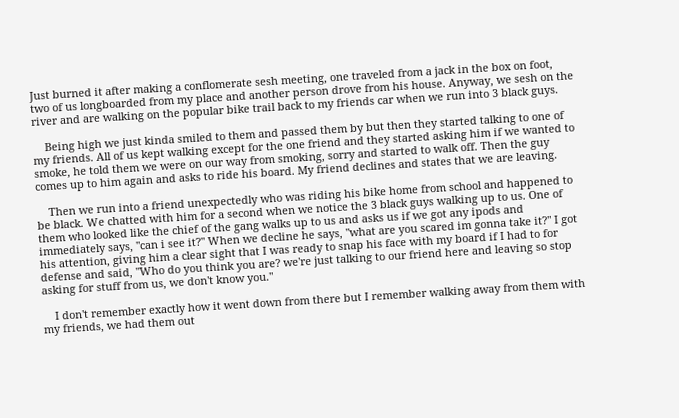Just burned it after making a conflomerate sesh meeting, one traveled from a jack in the box on foot, two of us longboarded from my place and another person drove from his house. Anyway, we sesh on the river and are walking on the popular bike trail back to my friends car when we run into 3 black guys.

    Being high we just kinda smiled to them and passed them by but then they started talking to one of my friends. All of us kept walking except for the one friend and they started asking him if we wanted to smoke, he told them we were on our way from smoking, sorry and started to walk off. Then the guy comes up to him again and asks to ride his board. My friend declines and states that we are leaving.

    Then we run into a friend unexpectedly who was riding his bike home from school and happened to be black. We chatted with him for a second when we notice the 3 black guys walking up to us. One of them who looked like the chief of the gang walks up to us and asks us if we got any ipods and immediately says, "can i see it?" When we decline he says, "what are you scared im gonna take it?" I got his attention, giving him a clear sight that I was ready to snap his face with my board if I had to for defense and said, "Who do you think you are? we're just talking to our friend here and leaving so stop asking for stuff from us, we don't know you."

    I don't remember exactly how it went down from there but I remember walking away from them with my friends, we had them out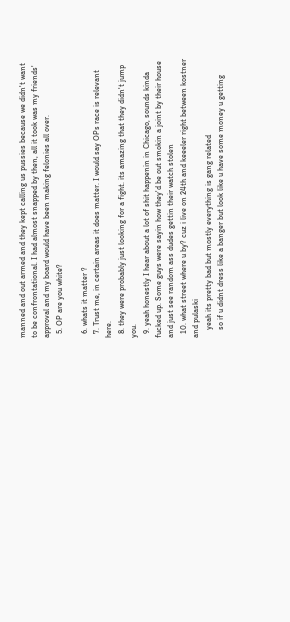manned and out armed and they kept calling us pussies because we didn't want to be confrontational. I had almost snapped by then, all it took was my friends' approval and my board would have been making felonies all over.
  5. OP are you white?

  6. whats it matter ?
  7. Trust me, in certain areas it does matter. I would say OPs race is relevant here.
  8. they were probably just looking for a fight. its amazing that they didn't jump you.
  9. yeah honestly I hear about a lot of shit happenin in Chicago, sounds kinda fucked up. Some guys were sayin how they'd be out smokin a joint by their house and just see random ass dudes gettin their watch stolen
  10. what street where u by? cuz i live on 24th and keeeler right between kostner and pulaski
    yeah its pretty bad but mostly everything is gang related
    so if u didnt dress like a banger but look like u have some money u getting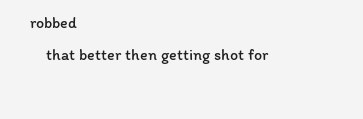robbed
    that better then getting shot for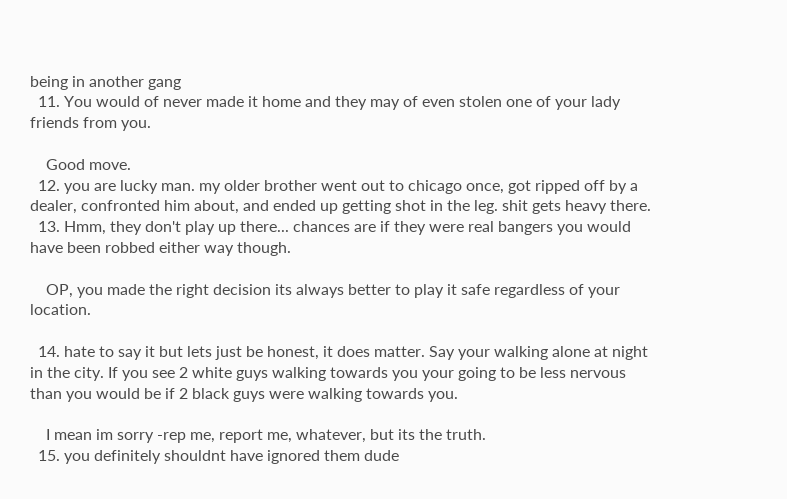being in another gang
  11. You would of never made it home and they may of even stolen one of your lady friends from you.

    Good move.
  12. you are lucky man. my older brother went out to chicago once, got ripped off by a dealer, confronted him about, and ended up getting shot in the leg. shit gets heavy there.
  13. Hmm, they don't play up there... chances are if they were real bangers you would have been robbed either way though.

    OP, you made the right decision its always better to play it safe regardless of your location.

  14. hate to say it but lets just be honest, it does matter. Say your walking alone at night in the city. If you see 2 white guys walking towards you your going to be less nervous than you would be if 2 black guys were walking towards you.

    I mean im sorry -rep me, report me, whatever, but its the truth.
  15. you definitely shouldnt have ignored them dude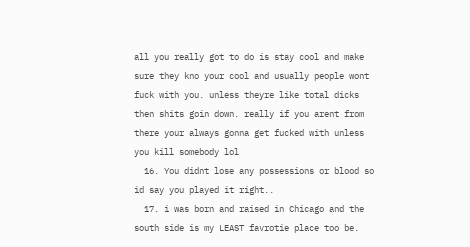all you really got to do is stay cool and make sure they kno your cool and usually people wont fuck with you. unless theyre like total dicks then shits goin down. really if you arent from there your always gonna get fucked with unless you kill somebody lol
  16. You didnt lose any possessions or blood so id say you played it right..
  17. i was born and raised in Chicago and the south side is my LEAST favrotie place too be.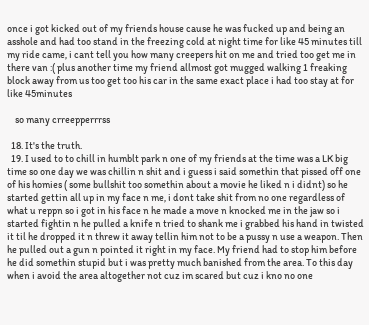once i got kicked out of my friends house cause he was fucked up and being an asshole and had too stand in the freezing cold at night time for like 45 minutes till my ride came, i cant tell you how many creepers hit on me and tried too get me in there van :( plus another time my friend allmost got mugged walking 1 freaking block away from us too get too his car in the same exact place i had too stay at for like 45minutes

    so many crreepperrrss

  18. It's the truth.
  19. I used to to chill in humblt park n one of my friends at the time was a LK big time so one day we was chillin n shit and i guess i said somethin that pissed off one of his homies ( some bullshit too somethin about a movie he liked n i didnt) so he started gettin all up in my face n me, i dont take shit from no one regardless of what u reppn so i got in his face n he made a move n knocked me in the jaw so i started fightin n he pulled a knife n tried to shank me i grabbed his hand in twisted it til he dropped it n threw it away tellin him not to be a pussy n use a weapon. Then he pulled out a gun n pointed it right in my face. My friend had to stop him before he did somethin stupid but i was pretty much banished from the area. To this day when i avoid the area altogether not cuz im scared but cuz i kno no one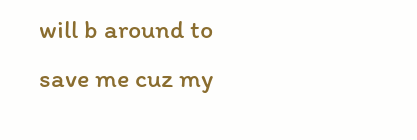will b around to save me cuz my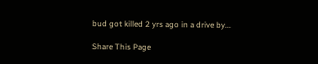bud got killed 2 yrs ago in a drive by...

Share This Page